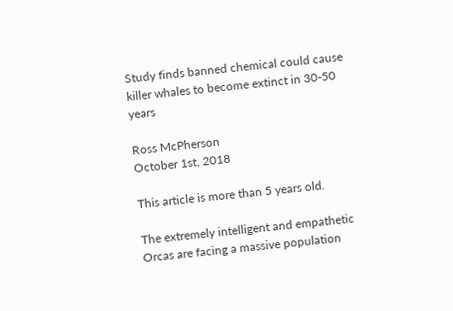Study finds banned chemical could cause killer whales to become extinct in 30-50 years

Ross McPherson
October 1st, 2018

This article is more than 5 years old.

The extremely intelligent and empathetic Orcas are facing a massive population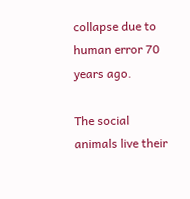collapse due to human error 70 years ago.

The social animals live their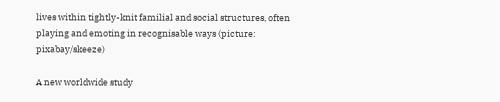lives within tightly-knit familial and social structures, often playing and emoting in recognisable ways (picture: pixabay/skeeze)

A new worldwide study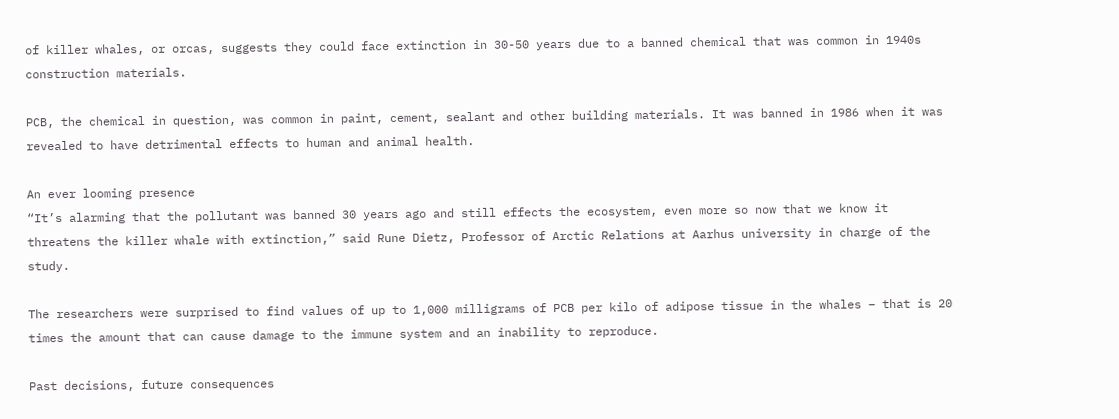of killer whales, or orcas, suggests they could face extinction in 30-50 years due to a banned chemical that was common in 1940s construction materials.

PCB, the chemical in question, was common in paint, cement, sealant and other building materials. It was banned in 1986 when it was revealed to have detrimental effects to human and animal health.

An ever looming presence
“It’s alarming that the pollutant was banned 30 years ago and still effects the ecosystem, even more so now that we know it threatens the killer whale with extinction,” said Rune Dietz, Professor of Arctic Relations at Aarhus university in charge of the study.

The researchers were surprised to find values of up to 1,000 milligrams of PCB per kilo of adipose tissue in the whales – that is 20 times the amount that can cause damage to the immune system and an inability to reproduce.

Past decisions, future consequences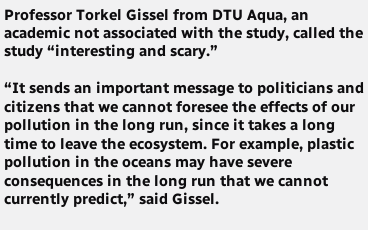Professor Torkel Gissel from DTU Aqua, an academic not associated with the study, called the study “interesting and scary.”

“It sends an important message to politicians and citizens that we cannot foresee the effects of our pollution in the long run, since it takes a long time to leave the ecosystem. For example, plastic pollution in the oceans may have severe consequences in the long run that we cannot currently predict,” said Gissel.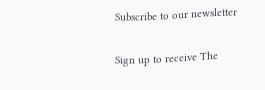Subscribe to our newsletter

Sign up to receive The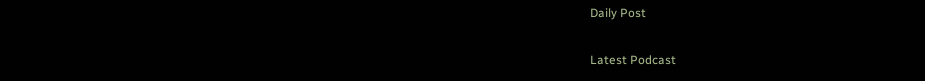Daily Post

Latest Podcast